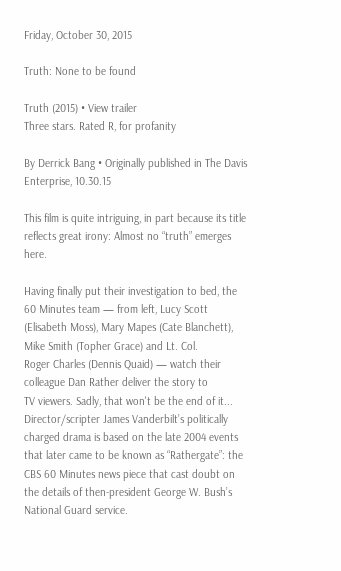Friday, October 30, 2015

Truth: None to be found

Truth (2015) • View trailer
Three stars. Rated R, for profanity

By Derrick Bang • Originally published in The Davis Enterprise, 10.30.15

This film is quite intriguing, in part because its title reflects great irony: Almost no “truth” emerges here.

Having finally put their investigation to bed, the 60 Minutes team — from left, Lucy Scott
(Elisabeth Moss), Mary Mapes (Cate Blanchett), Mike Smith (Topher Grace) and Lt. Col.
Roger Charles (Dennis Quaid) — watch their colleague Dan Rather deliver the story to
TV viewers. Sadly, that won't be the end of it...
Director/scripter James Vanderbilt’s politically charged drama is based on the late 2004 events that later came to be known as “Rathergate”: the CBS 60 Minutes news piece that cast doubt on the details of then-president George W. Bush’s National Guard service.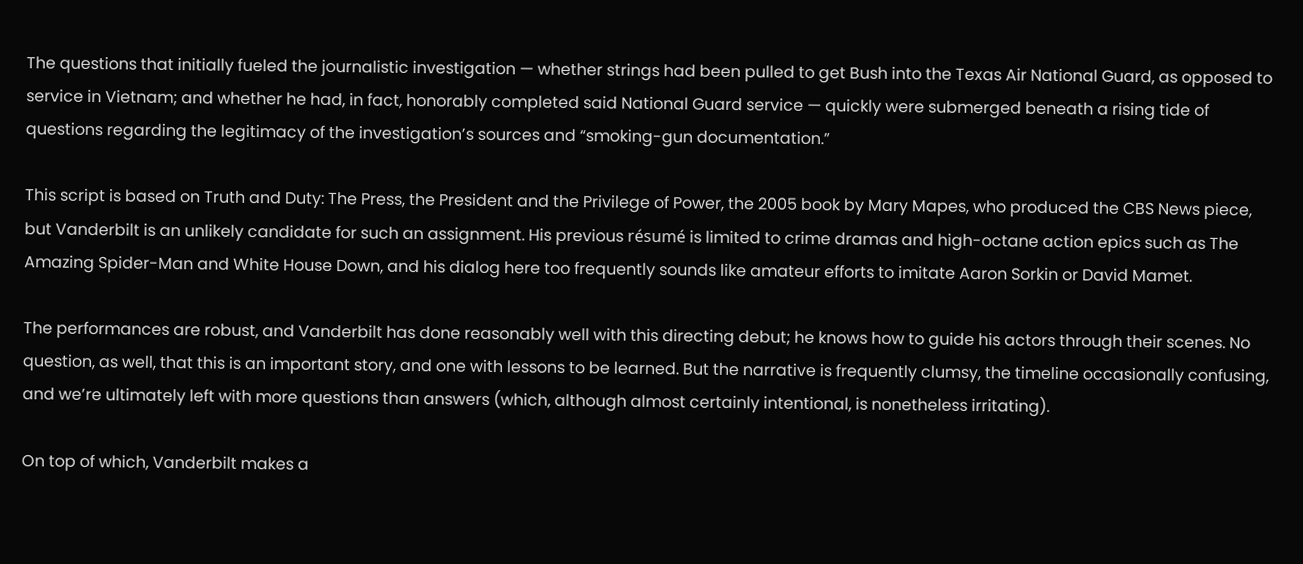The questions that initially fueled the journalistic investigation — whether strings had been pulled to get Bush into the Texas Air National Guard, as opposed to service in Vietnam; and whether he had, in fact, honorably completed said National Guard service — quickly were submerged beneath a rising tide of questions regarding the legitimacy of the investigation’s sources and “smoking-gun documentation.”

This script is based on Truth and Duty: The Press, the President and the Privilege of Power, the 2005 book by Mary Mapes, who produced the CBS News piece, but Vanderbilt is an unlikely candidate for such an assignment. His previous résumé is limited to crime dramas and high-octane action epics such as The Amazing Spider-Man and White House Down, and his dialog here too frequently sounds like amateur efforts to imitate Aaron Sorkin or David Mamet.

The performances are robust, and Vanderbilt has done reasonably well with this directing debut; he knows how to guide his actors through their scenes. No question, as well, that this is an important story, and one with lessons to be learned. But the narrative is frequently clumsy, the timeline occasionally confusing, and we’re ultimately left with more questions than answers (which, although almost certainly intentional, is nonetheless irritating).

On top of which, Vanderbilt makes a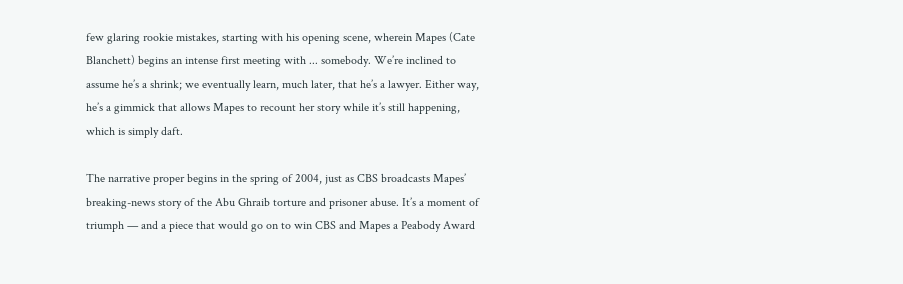few glaring rookie mistakes, starting with his opening scene, wherein Mapes (Cate Blanchett) begins an intense first meeting with ... somebody. We’re inclined to assume he’s a shrink; we eventually learn, much later, that he’s a lawyer. Either way, he’s a gimmick that allows Mapes to recount her story while it’s still happening, which is simply daft.

The narrative proper begins in the spring of 2004, just as CBS broadcasts Mapes’ breaking-news story of the Abu Ghraib torture and prisoner abuse. It’s a moment of triumph — and a piece that would go on to win CBS and Mapes a Peabody Award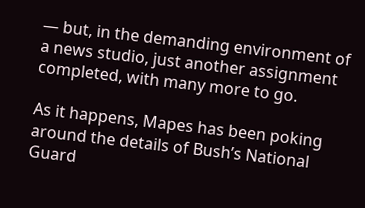— but, in the demanding environment of a news studio, just another assignment completed, with many more to go.

As it happens, Mapes has been poking around the details of Bush’s National Guard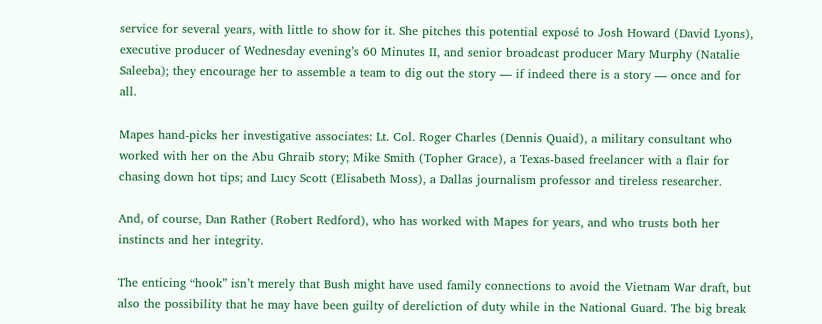service for several years, with little to show for it. She pitches this potential exposé to Josh Howard (David Lyons), executive producer of Wednesday evening’s 60 Minutes II, and senior broadcast producer Mary Murphy (Natalie Saleeba); they encourage her to assemble a team to dig out the story — if indeed there is a story — once and for all.

Mapes hand-picks her investigative associates: Lt. Col. Roger Charles (Dennis Quaid), a military consultant who worked with her on the Abu Ghraib story; Mike Smith (Topher Grace), a Texas-based freelancer with a flair for chasing down hot tips; and Lucy Scott (Elisabeth Moss), a Dallas journalism professor and tireless researcher.

And, of course, Dan Rather (Robert Redford), who has worked with Mapes for years, and who trusts both her instincts and her integrity.

The enticing “hook” isn’t merely that Bush might have used family connections to avoid the Vietnam War draft, but also the possibility that he may have been guilty of dereliction of duty while in the National Guard. The big break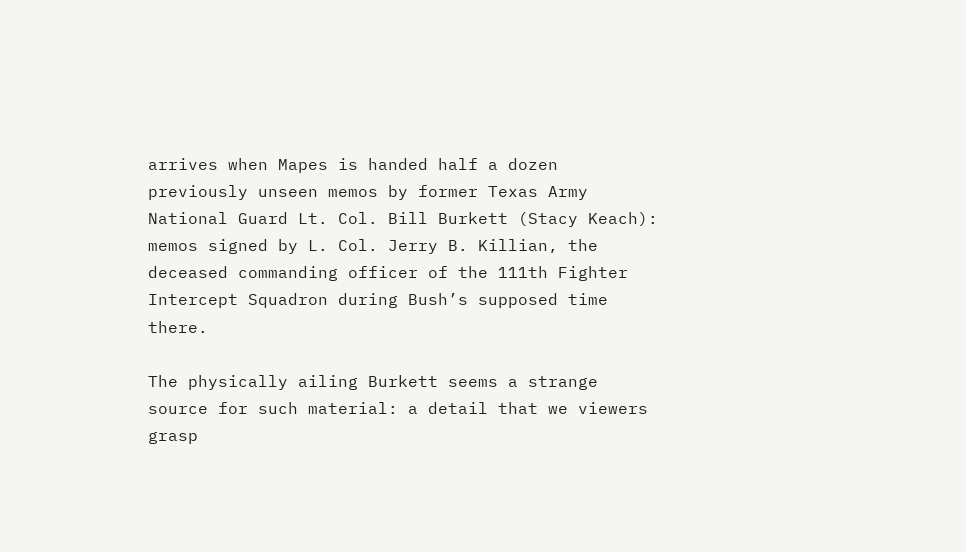arrives when Mapes is handed half a dozen previously unseen memos by former Texas Army National Guard Lt. Col. Bill Burkett (Stacy Keach): memos signed by L. Col. Jerry B. Killian, the deceased commanding officer of the 111th Fighter Intercept Squadron during Bush’s supposed time there.

The physically ailing Burkett seems a strange source for such material: a detail that we viewers grasp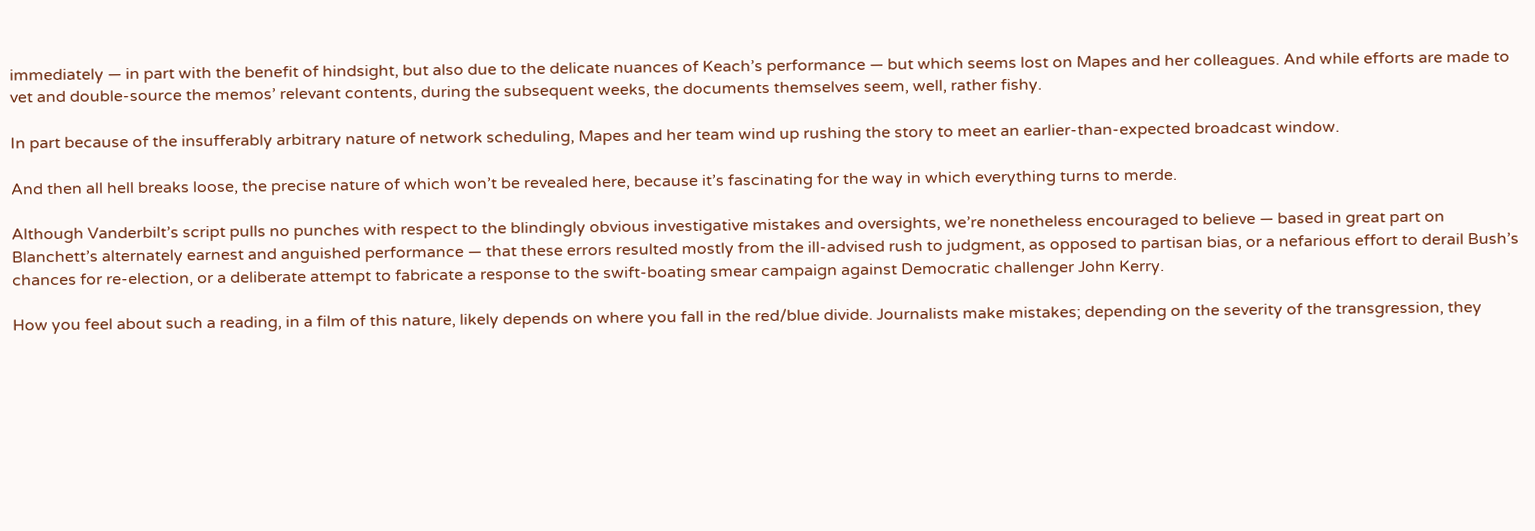immediately — in part with the benefit of hindsight, but also due to the delicate nuances of Keach’s performance — but which seems lost on Mapes and her colleagues. And while efforts are made to vet and double-source the memos’ relevant contents, during the subsequent weeks, the documents themselves seem, well, rather fishy.

In part because of the insufferably arbitrary nature of network scheduling, Mapes and her team wind up rushing the story to meet an earlier-than-expected broadcast window.

And then all hell breaks loose, the precise nature of which won’t be revealed here, because it’s fascinating for the way in which everything turns to merde.

Although Vanderbilt’s script pulls no punches with respect to the blindingly obvious investigative mistakes and oversights, we’re nonetheless encouraged to believe — based in great part on Blanchett’s alternately earnest and anguished performance — that these errors resulted mostly from the ill-advised rush to judgment, as opposed to partisan bias, or a nefarious effort to derail Bush’s chances for re-election, or a deliberate attempt to fabricate a response to the swift-boating smear campaign against Democratic challenger John Kerry.

How you feel about such a reading, in a film of this nature, likely depends on where you fall in the red/blue divide. Journalists make mistakes; depending on the severity of the transgression, they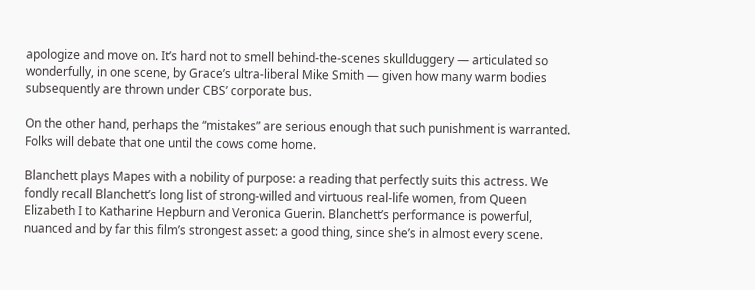apologize and move on. It’s hard not to smell behind-the-scenes skullduggery — articulated so wonderfully, in one scene, by Grace’s ultra-liberal Mike Smith — given how many warm bodies subsequently are thrown under CBS’ corporate bus.

On the other hand, perhaps the “mistakes” are serious enough that such punishment is warranted. Folks will debate that one until the cows come home.

Blanchett plays Mapes with a nobility of purpose: a reading that perfectly suits this actress. We fondly recall Blanchett’s long list of strong-willed and virtuous real-life women, from Queen Elizabeth I to Katharine Hepburn and Veronica Guerin. Blanchett’s performance is powerful, nuanced and by far this film’s strongest asset: a good thing, since she’s in almost every scene.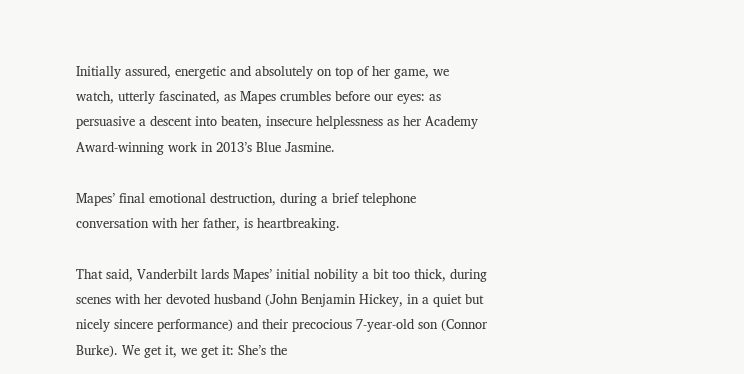Initially assured, energetic and absolutely on top of her game, we watch, utterly fascinated, as Mapes crumbles before our eyes: as persuasive a descent into beaten, insecure helplessness as her Academy Award-winning work in 2013’s Blue Jasmine.

Mapes’ final emotional destruction, during a brief telephone conversation with her father, is heartbreaking.

That said, Vanderbilt lards Mapes’ initial nobility a bit too thick, during scenes with her devoted husband (John Benjamin Hickey, in a quiet but nicely sincere performance) and their precocious 7-year-old son (Connor Burke). We get it, we get it: She’s the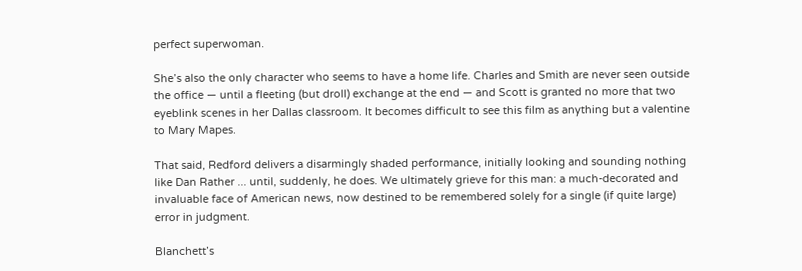perfect superwoman.

She’s also the only character who seems to have a home life. Charles and Smith are never seen outside the office — until a fleeting (but droll) exchange at the end — and Scott is granted no more that two eyeblink scenes in her Dallas classroom. It becomes difficult to see this film as anything but a valentine to Mary Mapes.

That said, Redford delivers a disarmingly shaded performance, initially looking and sounding nothing like Dan Rather ... until, suddenly, he does. We ultimately grieve for this man: a much-decorated and invaluable face of American news, now destined to be remembered solely for a single (if quite large) error in judgment.

Blanchett’s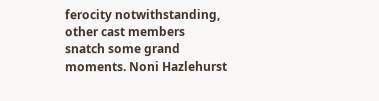ferocity notwithstanding, other cast members snatch some grand moments. Noni Hazlehurst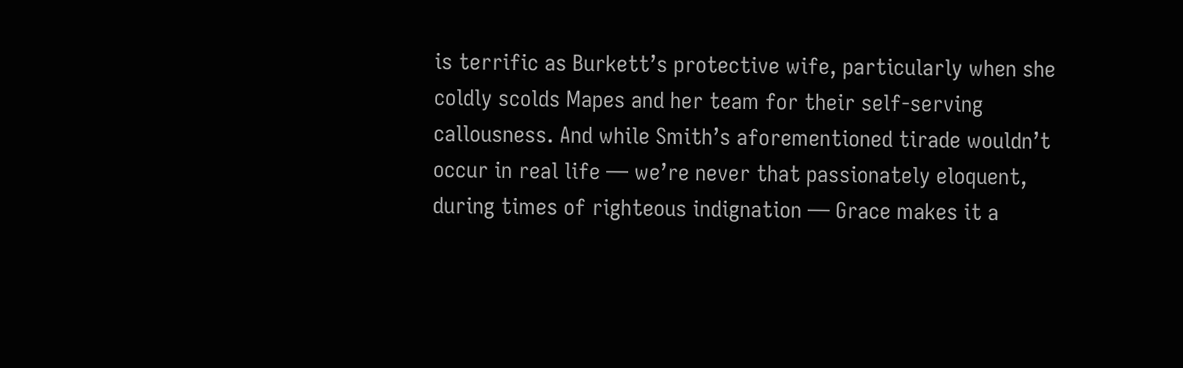is terrific as Burkett’s protective wife, particularly when she coldly scolds Mapes and her team for their self-serving callousness. And while Smith’s aforementioned tirade wouldn’t occur in real life — we’re never that passionately eloquent, during times of righteous indignation — Grace makes it a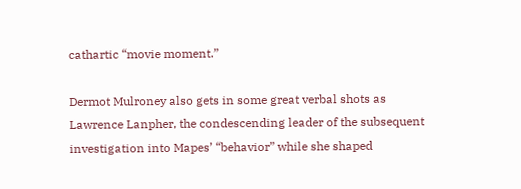cathartic “movie moment.”

Dermot Mulroney also gets in some great verbal shots as Lawrence Lanpher, the condescending leader of the subsequent investigation into Mapes’ “behavior” while she shaped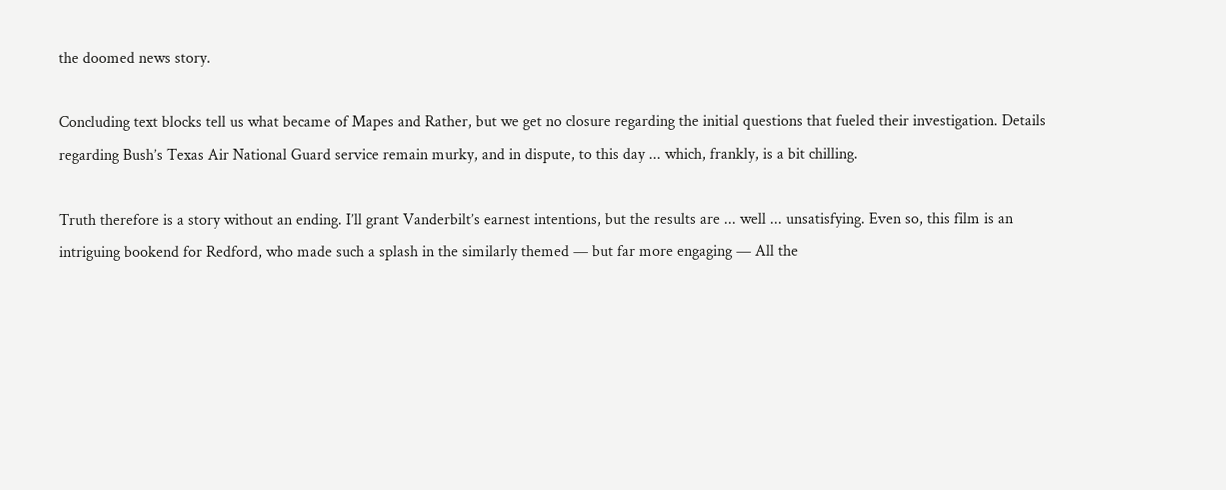the doomed news story.

Concluding text blocks tell us what became of Mapes and Rather, but we get no closure regarding the initial questions that fueled their investigation. Details regarding Bush’s Texas Air National Guard service remain murky, and in dispute, to this day ... which, frankly, is a bit chilling.

Truth therefore is a story without an ending. I’ll grant Vanderbilt’s earnest intentions, but the results are ... well ... unsatisfying. Even so, this film is an intriguing bookend for Redford, who made such a splash in the similarly themed — but far more engaging — All the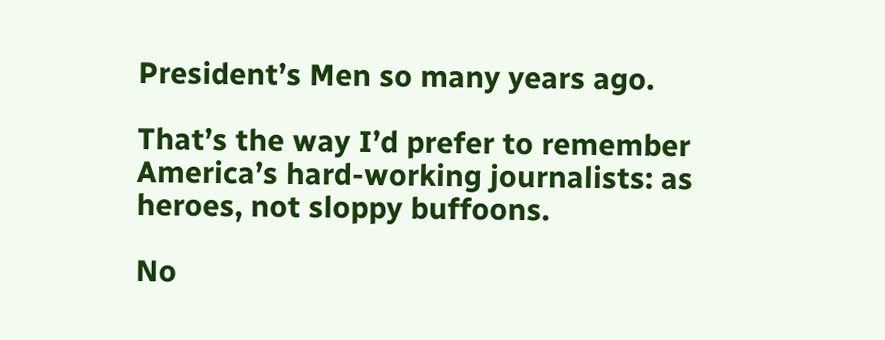President’s Men so many years ago.

That’s the way I’d prefer to remember America’s hard-working journalists: as heroes, not sloppy buffoons.

No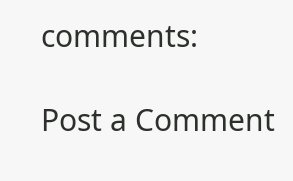comments:

Post a Comment